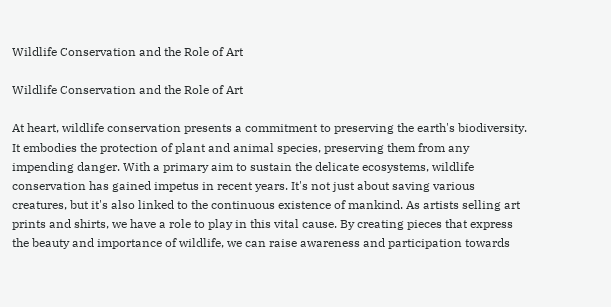Wildlife Conservation and the Role of Art

Wildlife Conservation and the Role of Art

At heart, wildlife conservation presents a commitment to preserving the earth's biodiversity. It embodies the protection of plant and animal species, preserving them from any impending danger. With a primary aim to sustain the delicate ecosystems, wildlife conservation has gained impetus in recent years. It's not just about saving various creatures, but it's also linked to the continuous existence of mankind. As artists selling art prints and shirts, we have a role to play in this vital cause. By creating pieces that express the beauty and importance of wildlife, we can raise awareness and participation towards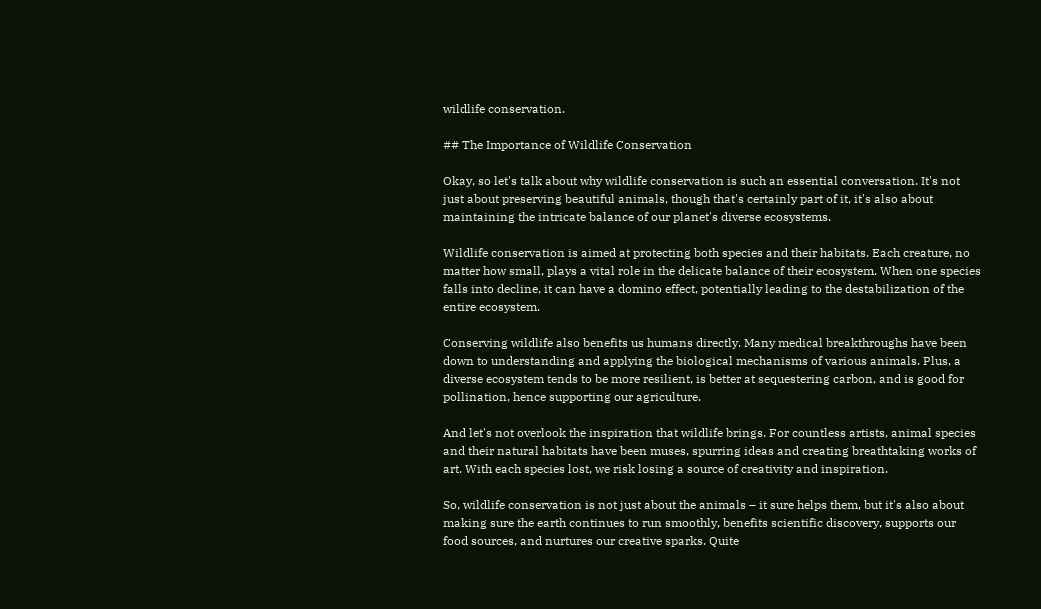wildlife conservation.

## The Importance of Wildlife Conservation

Okay, so let's talk about why wildlife conservation is such an essential conversation. It's not just about preserving beautiful animals, though that's certainly part of it, it's also about maintaining the intricate balance of our planet's diverse ecosystems.

Wildlife conservation is aimed at protecting both species and their habitats. Each creature, no matter how small, plays a vital role in the delicate balance of their ecosystem. When one species falls into decline, it can have a domino effect, potentially leading to the destabilization of the entire ecosystem.

Conserving wildlife also benefits us humans directly. Many medical breakthroughs have been down to understanding and applying the biological mechanisms of various animals. Plus, a diverse ecosystem tends to be more resilient, is better at sequestering carbon, and is good for pollination, hence supporting our agriculture.

And let's not overlook the inspiration that wildlife brings. For countless artists, animal species and their natural habitats have been muses, spurring ideas and creating breathtaking works of art. With each species lost, we risk losing a source of creativity and inspiration.

So, wildlife conservation is not just about the animals – it sure helps them, but it's also about making sure the earth continues to run smoothly, benefits scientific discovery, supports our food sources, and nurtures our creative sparks. Quite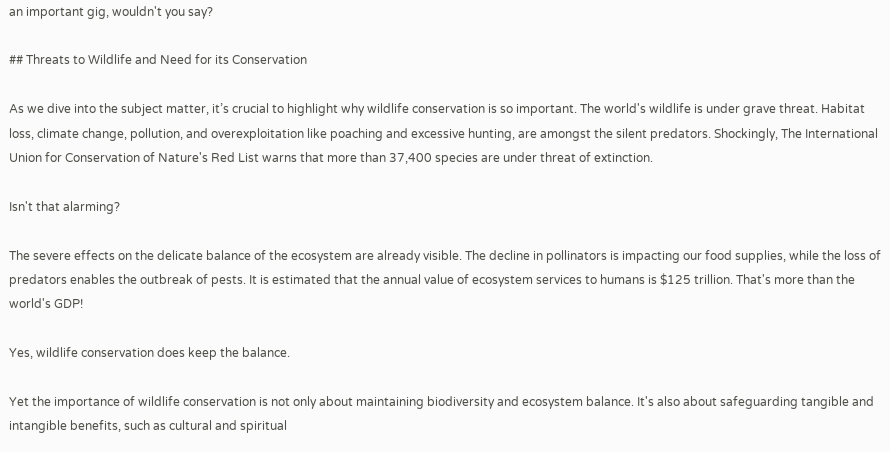an important gig, wouldn't you say?

## Threats to Wildlife and Need for its Conservation

As we dive into the subject matter, it’s crucial to highlight why wildlife conservation is so important. The world's wildlife is under grave threat. Habitat loss, climate change, pollution, and overexploitation like poaching and excessive hunting, are amongst the silent predators. Shockingly, The International Union for Conservation of Nature's Red List warns that more than 37,400 species are under threat of extinction.

Isn't that alarming?

The severe effects on the delicate balance of the ecosystem are already visible. The decline in pollinators is impacting our food supplies, while the loss of predators enables the outbreak of pests. It is estimated that the annual value of ecosystem services to humans is $125 trillion. That's more than the world's GDP!

Yes, wildlife conservation does keep the balance.

Yet the importance of wildlife conservation is not only about maintaining biodiversity and ecosystem balance. It's also about safeguarding tangible and intangible benefits, such as cultural and spiritual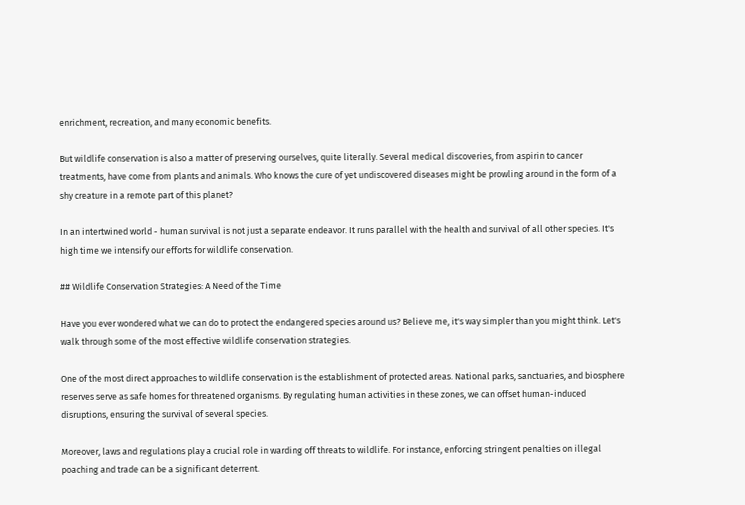enrichment, recreation, and many economic benefits.

But wildlife conservation is also a matter of preserving ourselves, quite literally. Several medical discoveries, from aspirin to cancer treatments, have come from plants and animals. Who knows the cure of yet undiscovered diseases might be prowling around in the form of a shy creature in a remote part of this planet?

In an intertwined world - human survival is not just a separate endeavor. It runs parallel with the health and survival of all other species. It's high time we intensify our efforts for wildlife conservation.

## Wildlife Conservation Strategies: A Need of the Time

Have you ever wondered what we can do to protect the endangered species around us? Believe me, it's way simpler than you might think. Let's walk through some of the most effective wildlife conservation strategies.

One of the most direct approaches to wildlife conservation is the establishment of protected areas. National parks, sanctuaries, and biosphere reserves serve as safe homes for threatened organisms. By regulating human activities in these zones, we can offset human-induced disruptions, ensuring the survival of several species.

Moreover, laws and regulations play a crucial role in warding off threats to wildlife. For instance, enforcing stringent penalties on illegal poaching and trade can be a significant deterrent.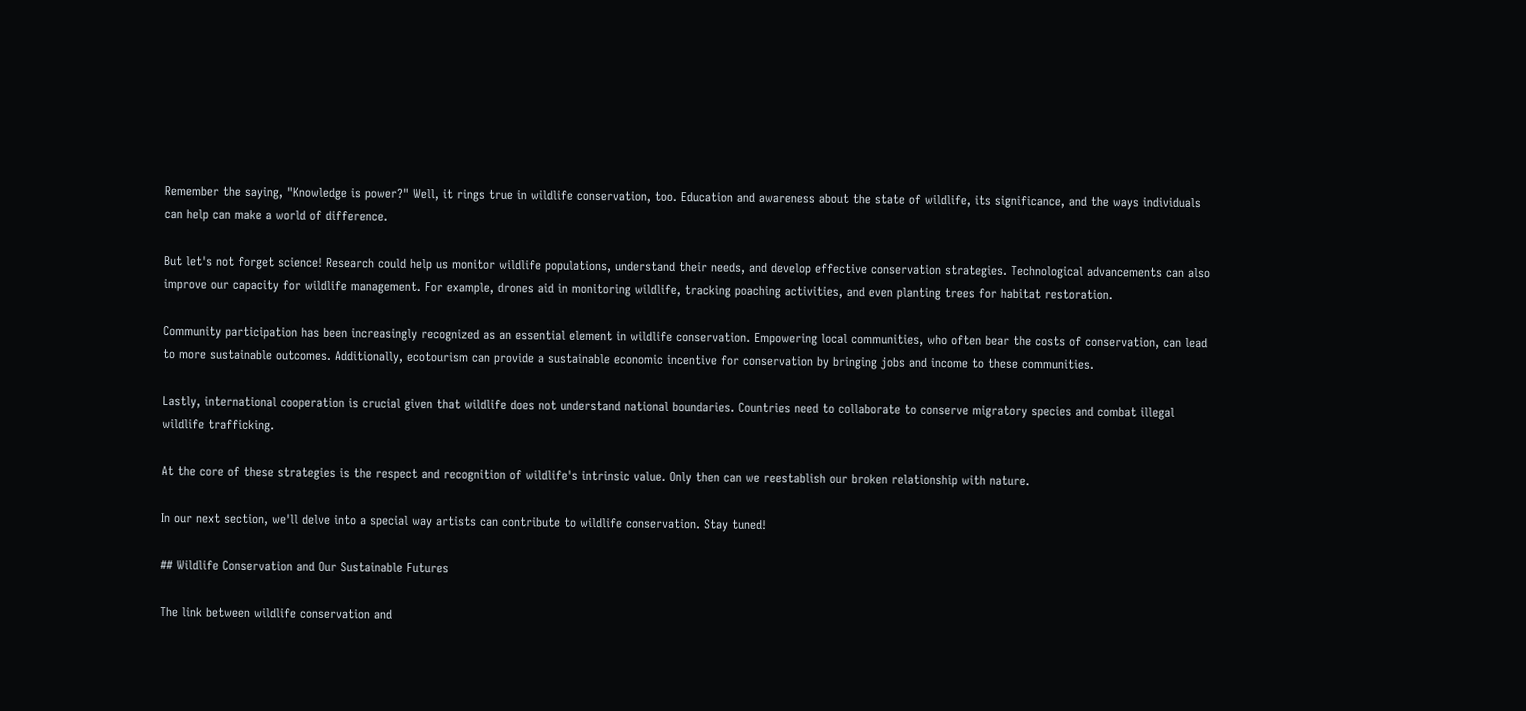Remember the saying, "Knowledge is power?" Well, it rings true in wildlife conservation, too. Education and awareness about the state of wildlife, its significance, and the ways individuals can help can make a world of difference.

But let's not forget science! Research could help us monitor wildlife populations, understand their needs, and develop effective conservation strategies. Technological advancements can also improve our capacity for wildlife management. For example, drones aid in monitoring wildlife, tracking poaching activities, and even planting trees for habitat restoration.

Community participation has been increasingly recognized as an essential element in wildlife conservation. Empowering local communities, who often bear the costs of conservation, can lead to more sustainable outcomes. Additionally, ecotourism can provide a sustainable economic incentive for conservation by bringing jobs and income to these communities.

Lastly, international cooperation is crucial given that wildlife does not understand national boundaries. Countries need to collaborate to conserve migratory species and combat illegal wildlife trafficking.

At the core of these strategies is the respect and recognition of wildlife's intrinsic value. Only then can we reestablish our broken relationship with nature.

In our next section, we'll delve into a special way artists can contribute to wildlife conservation. Stay tuned!

## Wildlife Conservation and Our Sustainable Futures

The link between wildlife conservation and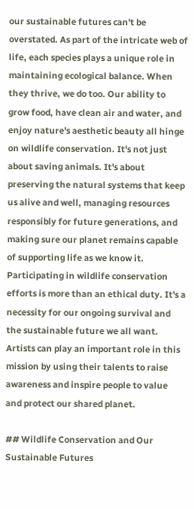our sustainable futures can't be overstated. As part of the intricate web of life, each species plays a unique role in maintaining ecological balance. When they thrive, we do too. Our ability to grow food, have clean air and water, and enjoy nature's aesthetic beauty all hinge on wildlife conservation. It's not just about saving animals. It's about preserving the natural systems that keep us alive and well, managing resources responsibly for future generations, and making sure our planet remains capable of supporting life as we know it. Participating in wildlife conservation efforts is more than an ethical duty. It's a necessity for our ongoing survival and the sustainable future we all want. Artists can play an important role in this mission by using their talents to raise awareness and inspire people to value and protect our shared planet.

## Wildlife Conservation and Our Sustainable Futures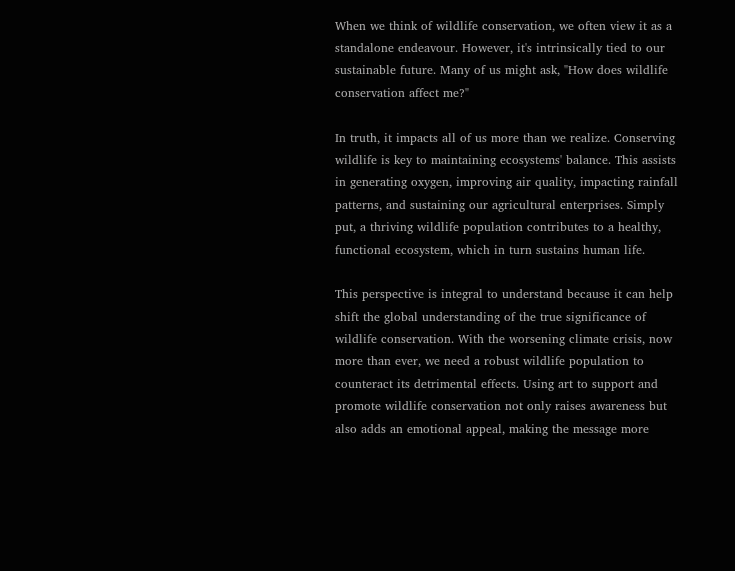When we think of wildlife conservation, we often view it as a standalone endeavour. However, it's intrinsically tied to our sustainable future. Many of us might ask, "How does wildlife conservation affect me?"

In truth, it impacts all of us more than we realize. Conserving wildlife is key to maintaining ecosystems' balance. This assists in generating oxygen, improving air quality, impacting rainfall patterns, and sustaining our agricultural enterprises. Simply put, a thriving wildlife population contributes to a healthy, functional ecosystem, which in turn sustains human life.

This perspective is integral to understand because it can help shift the global understanding of the true significance of wildlife conservation. With the worsening climate crisis, now more than ever, we need a robust wildlife population to counteract its detrimental effects. Using art to support and promote wildlife conservation not only raises awareness but also adds an emotional appeal, making the message more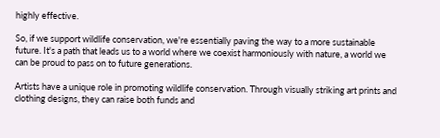highly effective.

So, if we support wildlife conservation, we're essentially paving the way to a more sustainable future. It's a path that leads us to a world where we coexist harmoniously with nature, a world we can be proud to pass on to future generations.

Artists have a unique role in promoting wildlife conservation. Through visually striking art prints and clothing designs, they can raise both funds and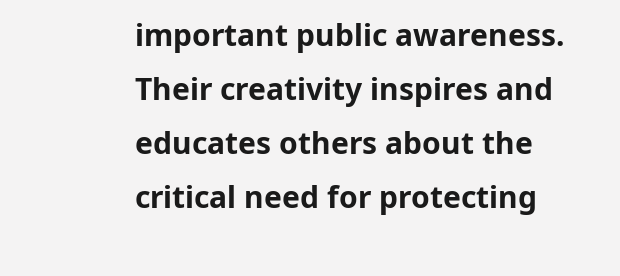important public awareness. Their creativity inspires and educates others about the critical need for protecting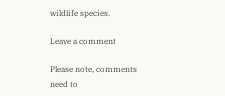wildlife species.

Leave a comment

Please note, comments need to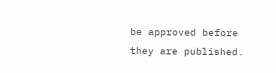be approved before they are published.